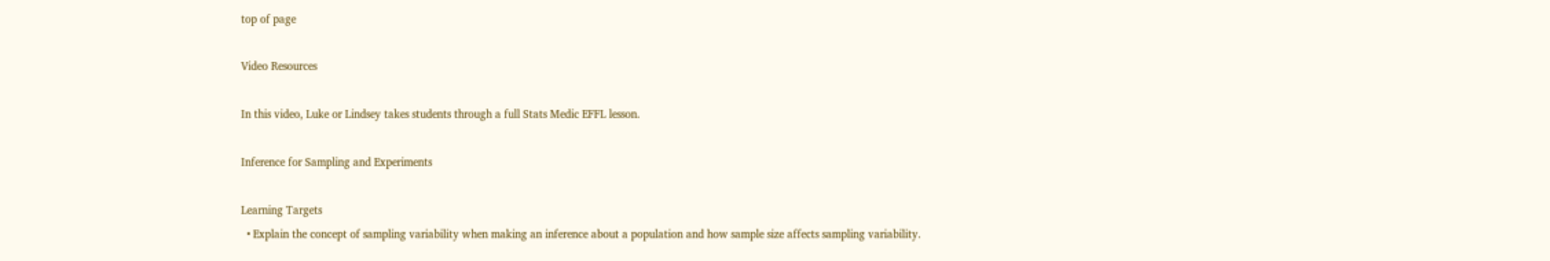top of page

Video Resources

In this video, Luke or Lindsey takes students through a full Stats Medic EFFL lesson.

Inference for Sampling and Experiments

Learning Targets
  • Explain the concept of sampling variability when making an inference about a population and how sample size affects sampling variability.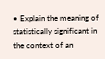• Explain the meaning of statistically significant in the context of an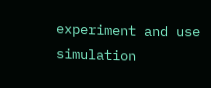experiment and use simulation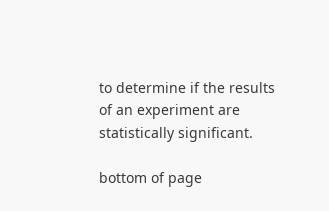to determine if the results of an experiment are statistically significant.

bottom of page